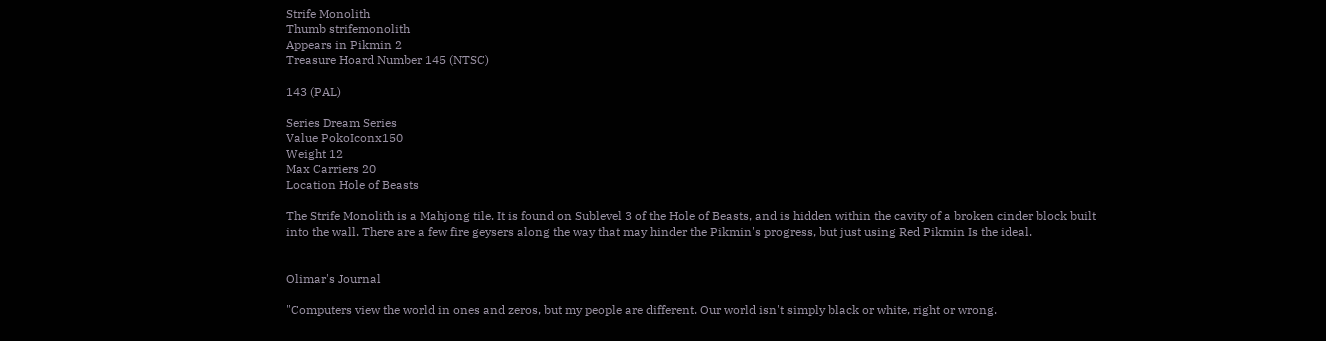Strife Monolith
Thumb strifemonolith
Appears in Pikmin 2
Treasure Hoard Number 145 (NTSC)

143 (PAL)

Series Dream Series
Value PokoIconx150
Weight 12
Max Carriers 20
Location Hole of Beasts

The Strife Monolith is a Mahjong tile. It is found on Sublevel 3 of the Hole of Beasts, and is hidden within the cavity of a broken cinder block built into the wall. There are a few fire geysers along the way that may hinder the Pikmin's progress, but just using Red Pikmin Is the ideal.


Olimar's Journal

"Computers view the world in ones and zeros, but my people are different. Our world isn't simply black or white, right or wrong.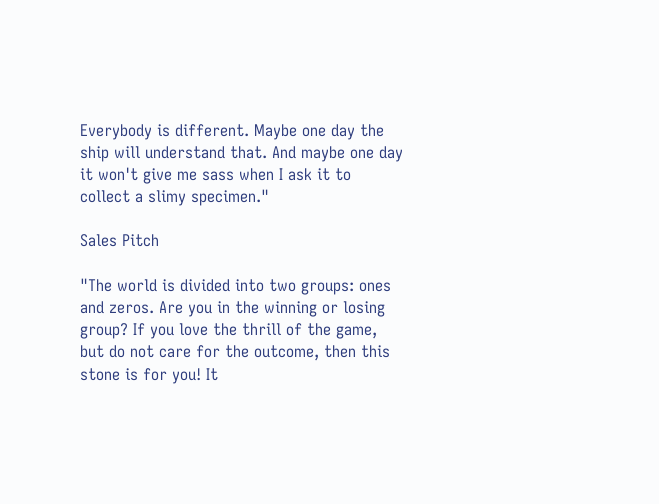Everybody is different. Maybe one day the ship will understand that. And maybe one day it won't give me sass when I ask it to collect a slimy specimen."

Sales Pitch

"The world is divided into two groups: ones and zeros. Are you in the winning or losing group? If you love the thrill of the game, but do not care for the outcome, then this stone is for you! It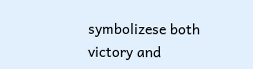symbolizese both victory and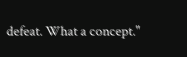defeat. What a concept."